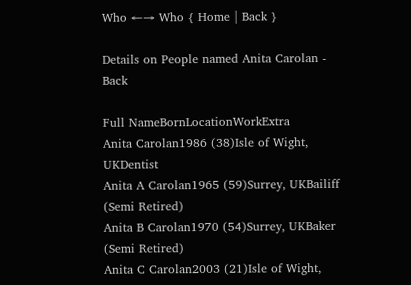Who ←→ Who { Home | Back }

Details on People named Anita Carolan - Back

Full NameBornLocationWorkExtra
Anita Carolan1986 (38)Isle of Wight, UKDentist
Anita A Carolan1965 (59)Surrey, UKBailiff (Semi Retired)
Anita B Carolan1970 (54)Surrey, UKBaker (Semi Retired)
Anita C Carolan2003 (21)Isle of Wight,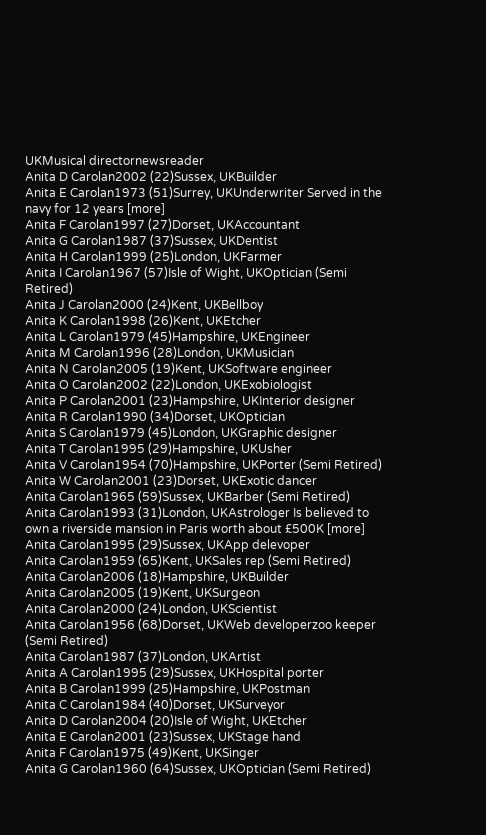UKMusical directornewsreader
Anita D Carolan2002 (22)Sussex, UKBuilder
Anita E Carolan1973 (51)Surrey, UKUnderwriter Served in the navy for 12 years [more]
Anita F Carolan1997 (27)Dorset, UKAccountant
Anita G Carolan1987 (37)Sussex, UKDentist
Anita H Carolan1999 (25)London, UKFarmer
Anita I Carolan1967 (57)Isle of Wight, UKOptician (Semi Retired)
Anita J Carolan2000 (24)Kent, UKBellboy
Anita K Carolan1998 (26)Kent, UKEtcher
Anita L Carolan1979 (45)Hampshire, UKEngineer
Anita M Carolan1996 (28)London, UKMusician
Anita N Carolan2005 (19)Kent, UKSoftware engineer
Anita O Carolan2002 (22)London, UKExobiologist
Anita P Carolan2001 (23)Hampshire, UKInterior designer
Anita R Carolan1990 (34)Dorset, UKOptician
Anita S Carolan1979 (45)London, UKGraphic designer
Anita T Carolan1995 (29)Hampshire, UKUsher
Anita V Carolan1954 (70)Hampshire, UKPorter (Semi Retired)
Anita W Carolan2001 (23)Dorset, UKExotic dancer
Anita Carolan1965 (59)Sussex, UKBarber (Semi Retired)
Anita Carolan1993 (31)London, UKAstrologer Is believed to own a riverside mansion in Paris worth about £500K [more]
Anita Carolan1995 (29)Sussex, UKApp delevoper
Anita Carolan1959 (65)Kent, UKSales rep (Semi Retired)
Anita Carolan2006 (18)Hampshire, UKBuilder
Anita Carolan2005 (19)Kent, UKSurgeon
Anita Carolan2000 (24)London, UKScientist
Anita Carolan1956 (68)Dorset, UKWeb developerzoo keeper (Semi Retired)
Anita Carolan1987 (37)London, UKArtist
Anita A Carolan1995 (29)Sussex, UKHospital porter
Anita B Carolan1999 (25)Hampshire, UKPostman
Anita C Carolan1984 (40)Dorset, UKSurveyor
Anita D Carolan2004 (20)Isle of Wight, UKEtcher
Anita E Carolan2001 (23)Sussex, UKStage hand
Anita F Carolan1975 (49)Kent, UKSinger
Anita G Carolan1960 (64)Sussex, UKOptician (Semi Retired)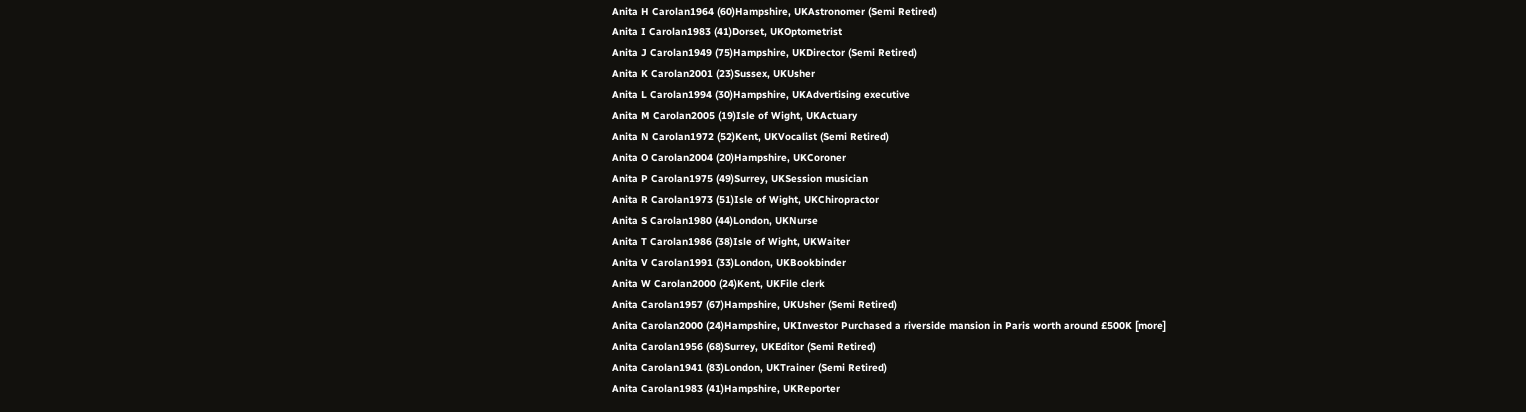Anita H Carolan1964 (60)Hampshire, UKAstronomer (Semi Retired)
Anita I Carolan1983 (41)Dorset, UKOptometrist
Anita J Carolan1949 (75)Hampshire, UKDirector (Semi Retired)
Anita K Carolan2001 (23)Sussex, UKUsher
Anita L Carolan1994 (30)Hampshire, UKAdvertising executive
Anita M Carolan2005 (19)Isle of Wight, UKActuary
Anita N Carolan1972 (52)Kent, UKVocalist (Semi Retired)
Anita O Carolan2004 (20)Hampshire, UKCoroner
Anita P Carolan1975 (49)Surrey, UKSession musician
Anita R Carolan1973 (51)Isle of Wight, UKChiropractor
Anita S Carolan1980 (44)London, UKNurse
Anita T Carolan1986 (38)Isle of Wight, UKWaiter
Anita V Carolan1991 (33)London, UKBookbinder
Anita W Carolan2000 (24)Kent, UKFile clerk
Anita Carolan1957 (67)Hampshire, UKUsher (Semi Retired)
Anita Carolan2000 (24)Hampshire, UKInvestor Purchased a riverside mansion in Paris worth around £500K [more]
Anita Carolan1956 (68)Surrey, UKEditor (Semi Retired)
Anita Carolan1941 (83)London, UKTrainer (Semi Retired)
Anita Carolan1983 (41)Hampshire, UKReporter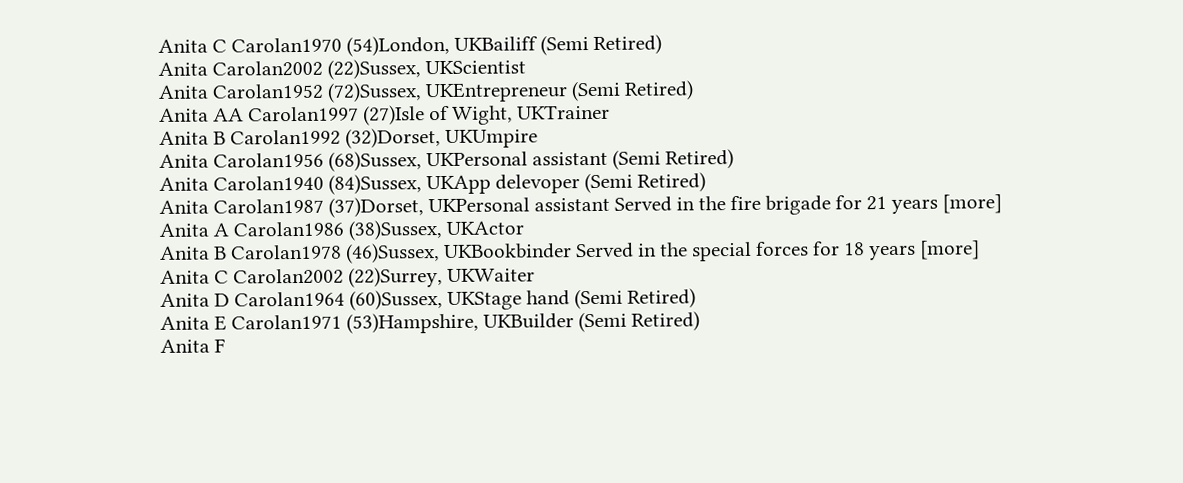Anita C Carolan1970 (54)London, UKBailiff (Semi Retired)
Anita Carolan2002 (22)Sussex, UKScientist
Anita Carolan1952 (72)Sussex, UKEntrepreneur (Semi Retired)
Anita AA Carolan1997 (27)Isle of Wight, UKTrainer
Anita B Carolan1992 (32)Dorset, UKUmpire
Anita Carolan1956 (68)Sussex, UKPersonal assistant (Semi Retired)
Anita Carolan1940 (84)Sussex, UKApp delevoper (Semi Retired)
Anita Carolan1987 (37)Dorset, UKPersonal assistant Served in the fire brigade for 21 years [more]
Anita A Carolan1986 (38)Sussex, UKActor
Anita B Carolan1978 (46)Sussex, UKBookbinder Served in the special forces for 18 years [more]
Anita C Carolan2002 (22)Surrey, UKWaiter
Anita D Carolan1964 (60)Sussex, UKStage hand (Semi Retired)
Anita E Carolan1971 (53)Hampshire, UKBuilder (Semi Retired)
Anita F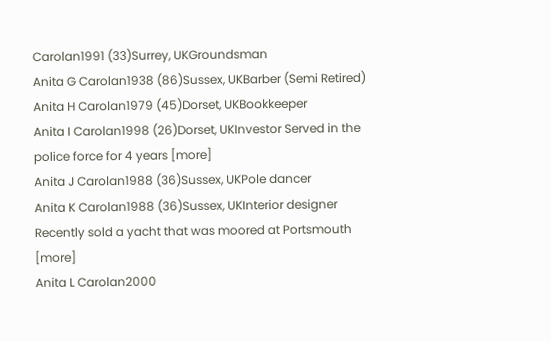Carolan1991 (33)Surrey, UKGroundsman
Anita G Carolan1938 (86)Sussex, UKBarber (Semi Retired)
Anita H Carolan1979 (45)Dorset, UKBookkeeper
Anita I Carolan1998 (26)Dorset, UKInvestor Served in the police force for 4 years [more]
Anita J Carolan1988 (36)Sussex, UKPole dancer
Anita K Carolan1988 (36)Sussex, UKInterior designer Recently sold a yacht that was moored at Portsmouth [more]
Anita L Carolan2000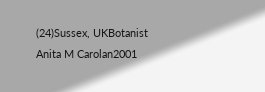(24)Sussex, UKBotanist
Anita M Carolan2001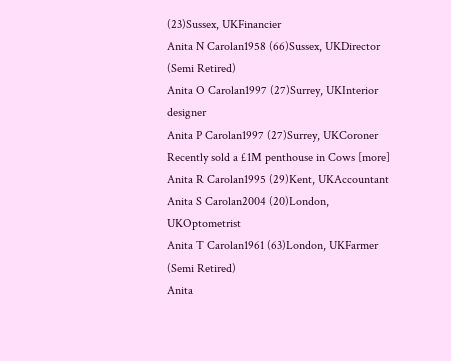(23)Sussex, UKFinancier
Anita N Carolan1958 (66)Sussex, UKDirector (Semi Retired)
Anita O Carolan1997 (27)Surrey, UKInterior designer
Anita P Carolan1997 (27)Surrey, UKCoroner Recently sold a £1M penthouse in Cows [more]
Anita R Carolan1995 (29)Kent, UKAccountant
Anita S Carolan2004 (20)London, UKOptometrist
Anita T Carolan1961 (63)London, UKFarmer (Semi Retired)
Anita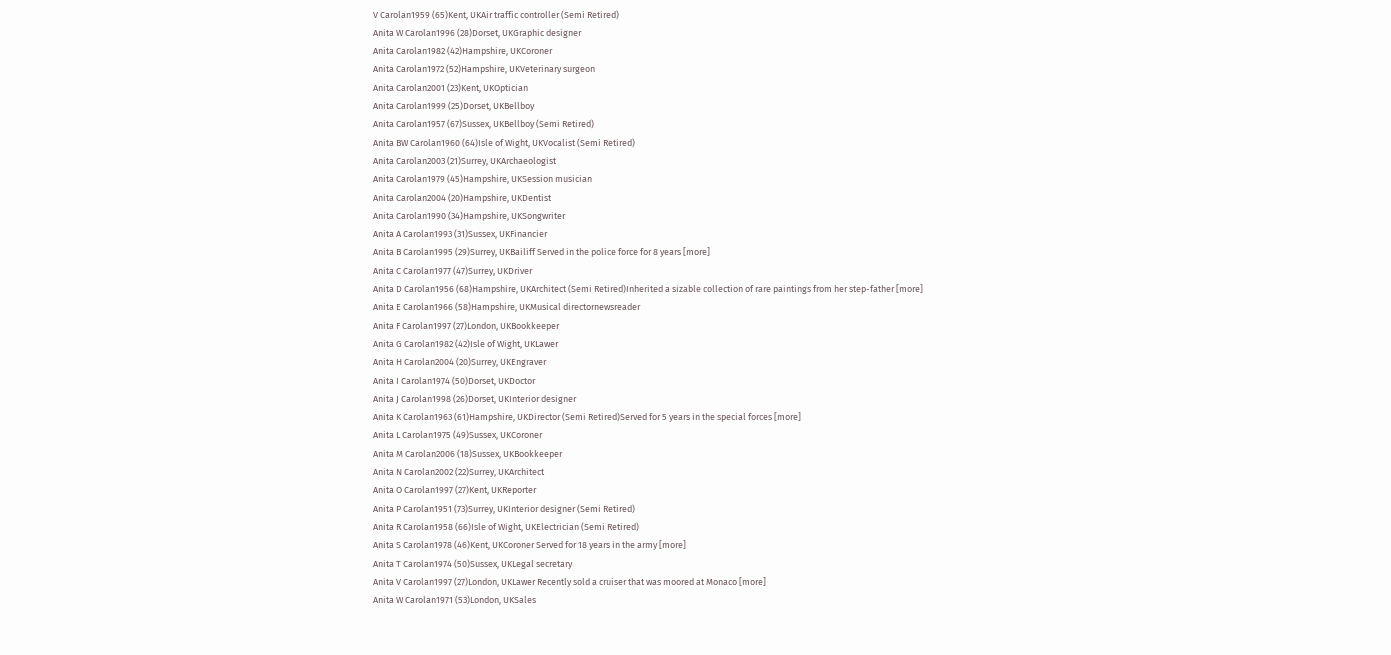V Carolan1959 (65)Kent, UKAir traffic controller (Semi Retired)
Anita W Carolan1996 (28)Dorset, UKGraphic designer
Anita Carolan1982 (42)Hampshire, UKCoroner
Anita Carolan1972 (52)Hampshire, UKVeterinary surgeon
Anita Carolan2001 (23)Kent, UKOptician
Anita Carolan1999 (25)Dorset, UKBellboy
Anita Carolan1957 (67)Sussex, UKBellboy (Semi Retired)
Anita BW Carolan1960 (64)Isle of Wight, UKVocalist (Semi Retired)
Anita Carolan2003 (21)Surrey, UKArchaeologist
Anita Carolan1979 (45)Hampshire, UKSession musician
Anita Carolan2004 (20)Hampshire, UKDentist
Anita Carolan1990 (34)Hampshire, UKSongwriter
Anita A Carolan1993 (31)Sussex, UKFinancier
Anita B Carolan1995 (29)Surrey, UKBailiff Served in the police force for 8 years [more]
Anita C Carolan1977 (47)Surrey, UKDriver
Anita D Carolan1956 (68)Hampshire, UKArchitect (Semi Retired)Inherited a sizable collection of rare paintings from her step-father [more]
Anita E Carolan1966 (58)Hampshire, UKMusical directornewsreader
Anita F Carolan1997 (27)London, UKBookkeeper
Anita G Carolan1982 (42)Isle of Wight, UKLawer
Anita H Carolan2004 (20)Surrey, UKEngraver
Anita I Carolan1974 (50)Dorset, UKDoctor
Anita J Carolan1998 (26)Dorset, UKInterior designer
Anita K Carolan1963 (61)Hampshire, UKDirector (Semi Retired)Served for 5 years in the special forces [more]
Anita L Carolan1975 (49)Sussex, UKCoroner
Anita M Carolan2006 (18)Sussex, UKBookkeeper
Anita N Carolan2002 (22)Surrey, UKArchitect
Anita O Carolan1997 (27)Kent, UKReporter
Anita P Carolan1951 (73)Surrey, UKInterior designer (Semi Retired)
Anita R Carolan1958 (66)Isle of Wight, UKElectrician (Semi Retired)
Anita S Carolan1978 (46)Kent, UKCoroner Served for 18 years in the army [more]
Anita T Carolan1974 (50)Sussex, UKLegal secretary
Anita V Carolan1997 (27)London, UKLawer Recently sold a cruiser that was moored at Monaco [more]
Anita W Carolan1971 (53)London, UKSales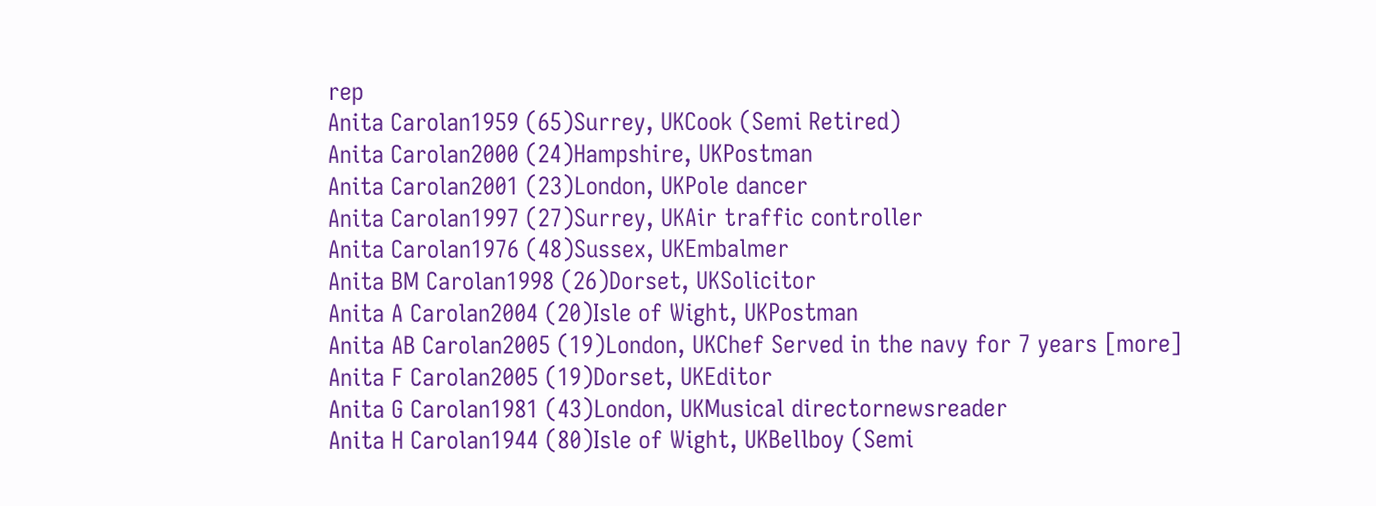rep
Anita Carolan1959 (65)Surrey, UKCook (Semi Retired)
Anita Carolan2000 (24)Hampshire, UKPostman
Anita Carolan2001 (23)London, UKPole dancer
Anita Carolan1997 (27)Surrey, UKAir traffic controller
Anita Carolan1976 (48)Sussex, UKEmbalmer
Anita BM Carolan1998 (26)Dorset, UKSolicitor
Anita A Carolan2004 (20)Isle of Wight, UKPostman
Anita AB Carolan2005 (19)London, UKChef Served in the navy for 7 years [more]
Anita F Carolan2005 (19)Dorset, UKEditor
Anita G Carolan1981 (43)London, UKMusical directornewsreader
Anita H Carolan1944 (80)Isle of Wight, UKBellboy (Semi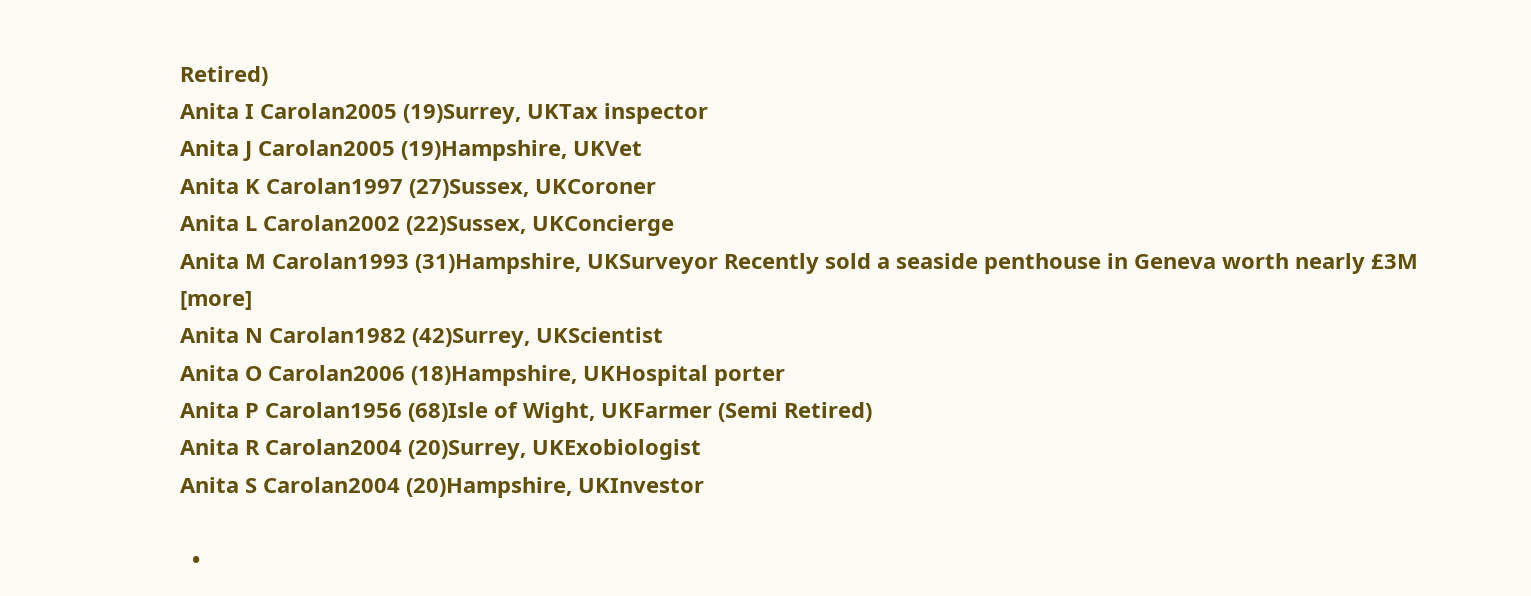Retired)
Anita I Carolan2005 (19)Surrey, UKTax inspector
Anita J Carolan2005 (19)Hampshire, UKVet
Anita K Carolan1997 (27)Sussex, UKCoroner
Anita L Carolan2002 (22)Sussex, UKConcierge
Anita M Carolan1993 (31)Hampshire, UKSurveyor Recently sold a seaside penthouse in Geneva worth nearly £3M [more]
Anita N Carolan1982 (42)Surrey, UKScientist
Anita O Carolan2006 (18)Hampshire, UKHospital porter
Anita P Carolan1956 (68)Isle of Wight, UKFarmer (Semi Retired)
Anita R Carolan2004 (20)Surrey, UKExobiologist
Anita S Carolan2004 (20)Hampshire, UKInvestor

  •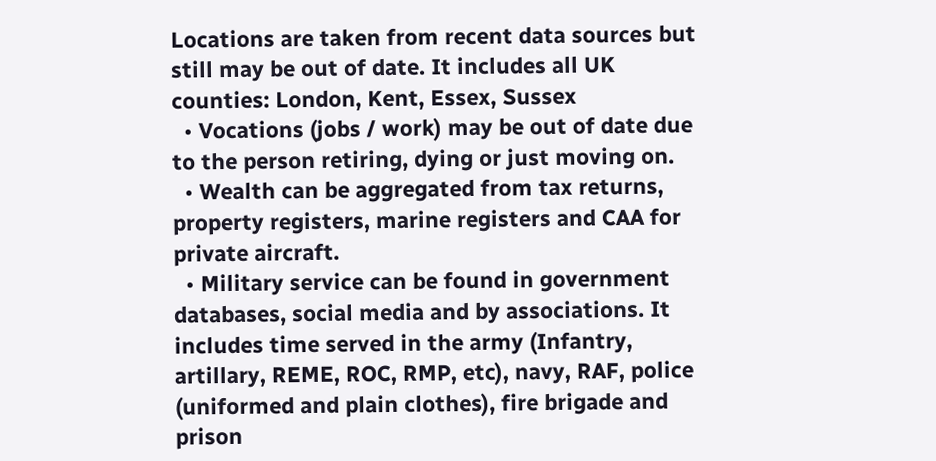Locations are taken from recent data sources but still may be out of date. It includes all UK counties: London, Kent, Essex, Sussex
  • Vocations (jobs / work) may be out of date due to the person retiring, dying or just moving on.
  • Wealth can be aggregated from tax returns, property registers, marine registers and CAA for private aircraft.
  • Military service can be found in government databases, social media and by associations. It includes time served in the army (Infantry, artillary, REME, ROC, RMP, etc), navy, RAF, police (uniformed and plain clothes), fire brigade and prison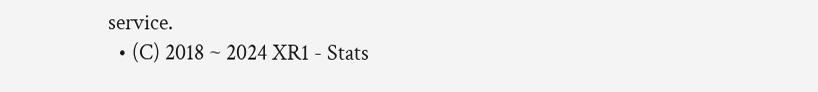service.
  • (C) 2018 ~ 2024 XR1 - Stats